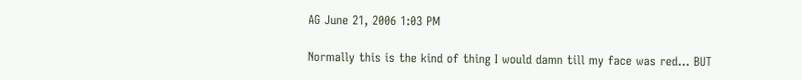AG June 21, 2006 1:03 PM

Normally this is the kind of thing I would damn till my face was red… BUT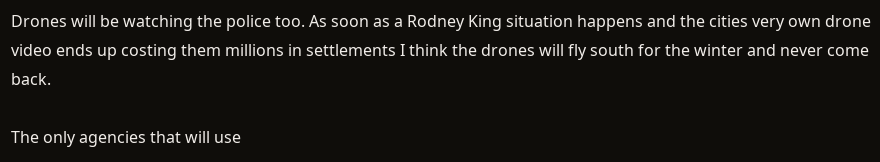Drones will be watching the police too. As soon as a Rodney King situation happens and the cities very own drone video ends up costing them millions in settlements I think the drones will fly south for the winter and never come back.

The only agencies that will use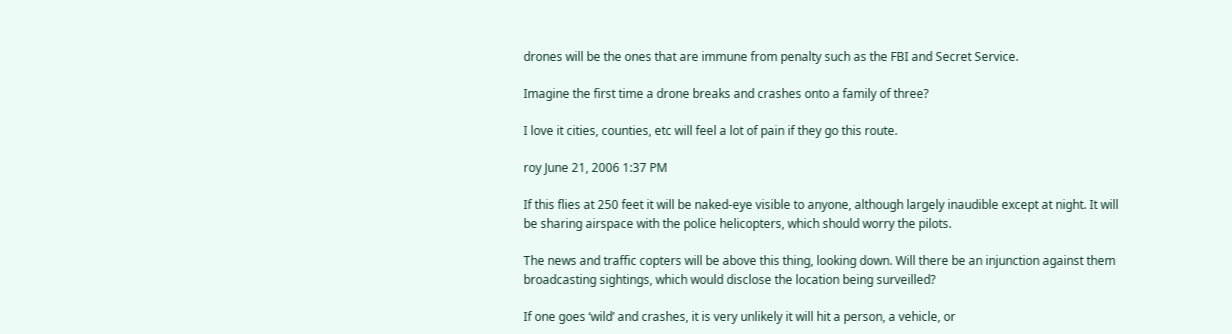drones will be the ones that are immune from penalty such as the FBI and Secret Service.

Imagine the first time a drone breaks and crashes onto a family of three?

I love it cities, counties, etc will feel a lot of pain if they go this route.

roy June 21, 2006 1:37 PM

If this flies at 250 feet it will be naked-eye visible to anyone, although largely inaudible except at night. It will be sharing airspace with the police helicopters, which should worry the pilots.

The news and traffic copters will be above this thing, looking down. Will there be an injunction against them broadcasting sightings, which would disclose the location being surveilled?

If one goes ‘wild’ and crashes, it is very unlikely it will hit a person, a vehicle, or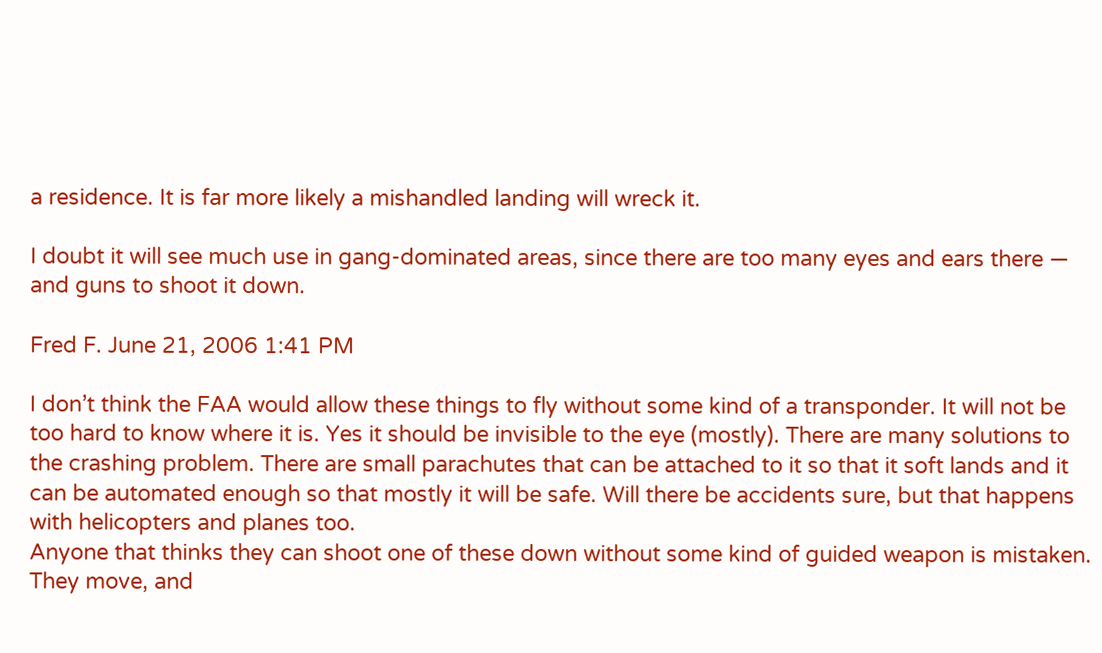a residence. It is far more likely a mishandled landing will wreck it.

I doubt it will see much use in gang-dominated areas, since there are too many eyes and ears there — and guns to shoot it down.

Fred F. June 21, 2006 1:41 PM

I don’t think the FAA would allow these things to fly without some kind of a transponder. It will not be too hard to know where it is. Yes it should be invisible to the eye (mostly). There are many solutions to the crashing problem. There are small parachutes that can be attached to it so that it soft lands and it can be automated enough so that mostly it will be safe. Will there be accidents sure, but that happens with helicopters and planes too.
Anyone that thinks they can shoot one of these down without some kind of guided weapon is mistaken. They move, and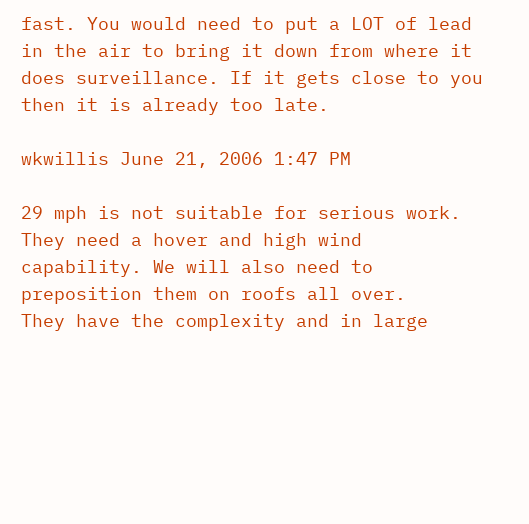fast. You would need to put a LOT of lead in the air to bring it down from where it does surveillance. If it gets close to you then it is already too late.

wkwillis June 21, 2006 1:47 PM

29 mph is not suitable for serious work. They need a hover and high wind capability. We will also need to preposition them on roofs all over.
They have the complexity and in large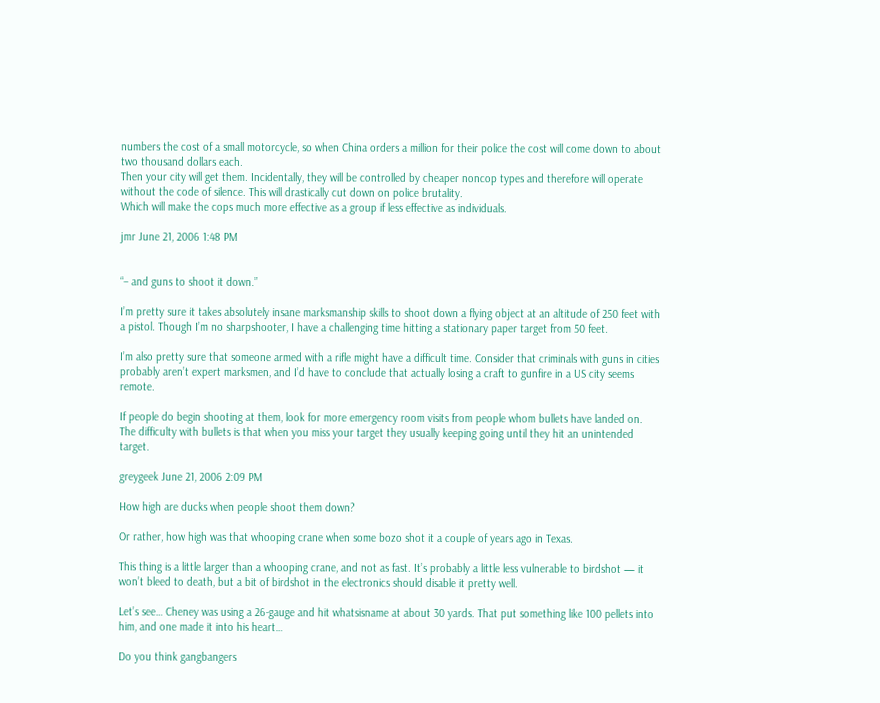numbers the cost of a small motorcycle, so when China orders a million for their police the cost will come down to about two thousand dollars each.
Then your city will get them. Incidentally, they will be controlled by cheaper noncop types and therefore will operate without the code of silence. This will drastically cut down on police brutality.
Which will make the cops much more effective as a group if less effective as individuals.

jmr June 21, 2006 1:48 PM


“– and guns to shoot it down.”

I’m pretty sure it takes absolutely insane marksmanship skills to shoot down a flying object at an altitude of 250 feet with a pistol. Though I’m no sharpshooter, I have a challenging time hitting a stationary paper target from 50 feet.

I’m also pretty sure that someone armed with a rifle might have a difficult time. Consider that criminals with guns in cities probably aren’t expert marksmen, and I’d have to conclude that actually losing a craft to gunfire in a US city seems remote.

If people do begin shooting at them, look for more emergency room visits from people whom bullets have landed on. The difficulty with bullets is that when you miss your target they usually keeping going until they hit an unintended target.

greygeek June 21, 2006 2:09 PM

How high are ducks when people shoot them down?

Or rather, how high was that whooping crane when some bozo shot it a couple of years ago in Texas.

This thing is a little larger than a whooping crane, and not as fast. It’s probably a little less vulnerable to birdshot — it won’t bleed to death, but a bit of birdshot in the electronics should disable it pretty well.

Let’s see… Cheney was using a 26-gauge and hit whatsisname at about 30 yards. That put something like 100 pellets into him, and one made it into his heart…

Do you think gangbangers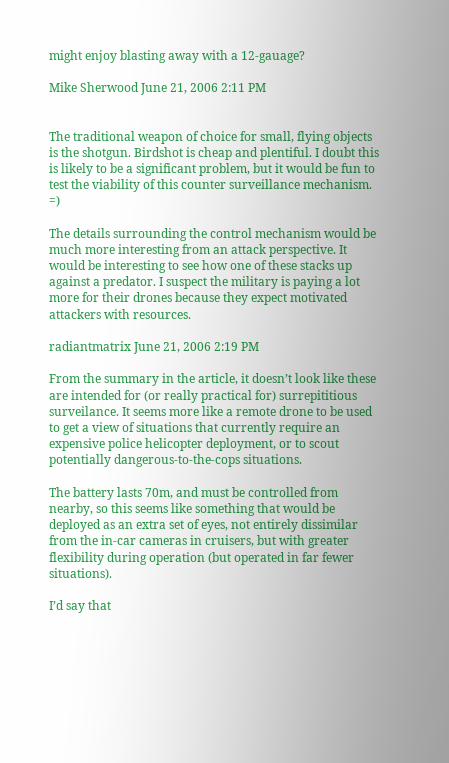might enjoy blasting away with a 12-gauage?

Mike Sherwood June 21, 2006 2:11 PM


The traditional weapon of choice for small, flying objects is the shotgun. Birdshot is cheap and plentiful. I doubt this is likely to be a significant problem, but it would be fun to test the viability of this counter surveillance mechanism. =)

The details surrounding the control mechanism would be much more interesting from an attack perspective. It would be interesting to see how one of these stacks up against a predator. I suspect the military is paying a lot more for their drones because they expect motivated attackers with resources.

radiantmatrix June 21, 2006 2:19 PM

From the summary in the article, it doesn’t look like these are intended for (or really practical for) surrepititious surveilance. It seems more like a remote drone to be used to get a view of situations that currently require an expensive police helicopter deployment, or to scout potentially dangerous-to-the-cops situations.

The battery lasts 70m, and must be controlled from nearby, so this seems like something that would be deployed as an extra set of eyes, not entirely dissimilar from the in-car cameras in cruisers, but with greater flexibility during operation (but operated in far fewer situations).

I’d say that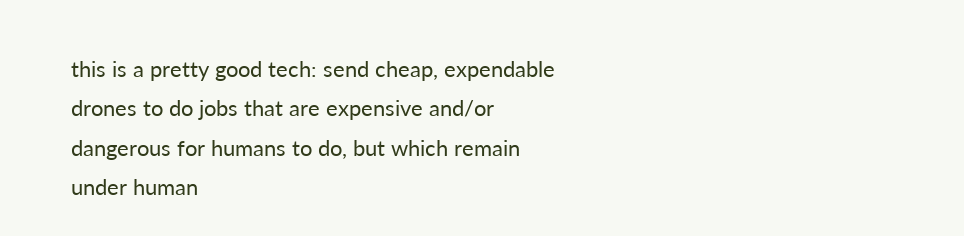this is a pretty good tech: send cheap, expendable drones to do jobs that are expensive and/or dangerous for humans to do, but which remain under human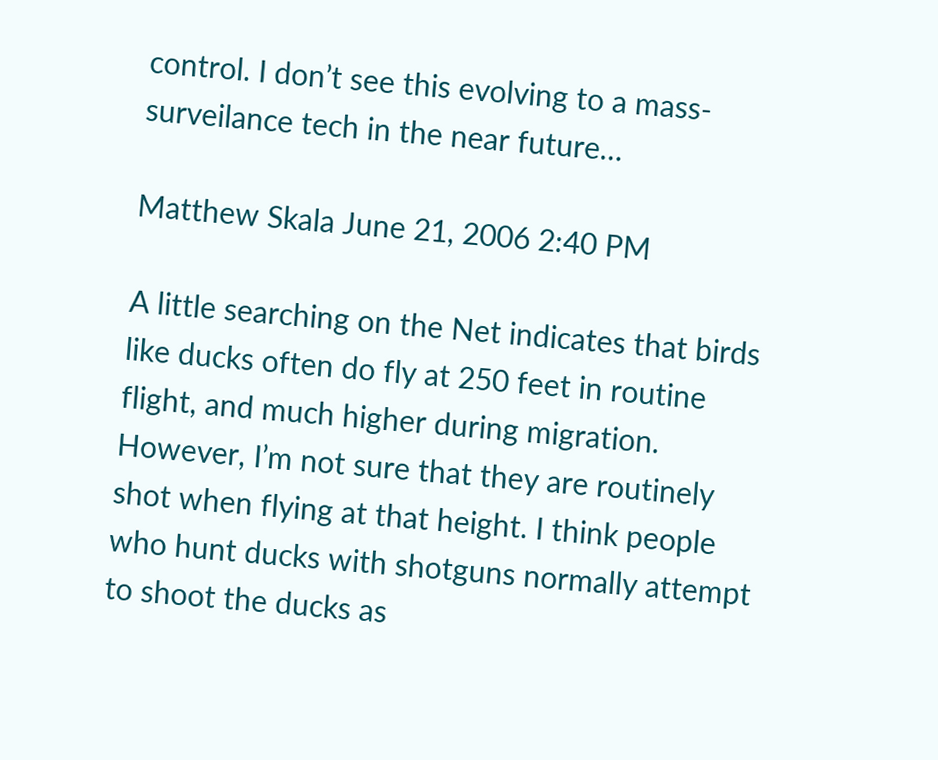control. I don’t see this evolving to a mass-surveilance tech in the near future…

Matthew Skala June 21, 2006 2:40 PM

A little searching on the Net indicates that birds like ducks often do fly at 250 feet in routine flight, and much higher during migration. However, I’m not sure that they are routinely shot when flying at that height. I think people who hunt ducks with shotguns normally attempt to shoot the ducks as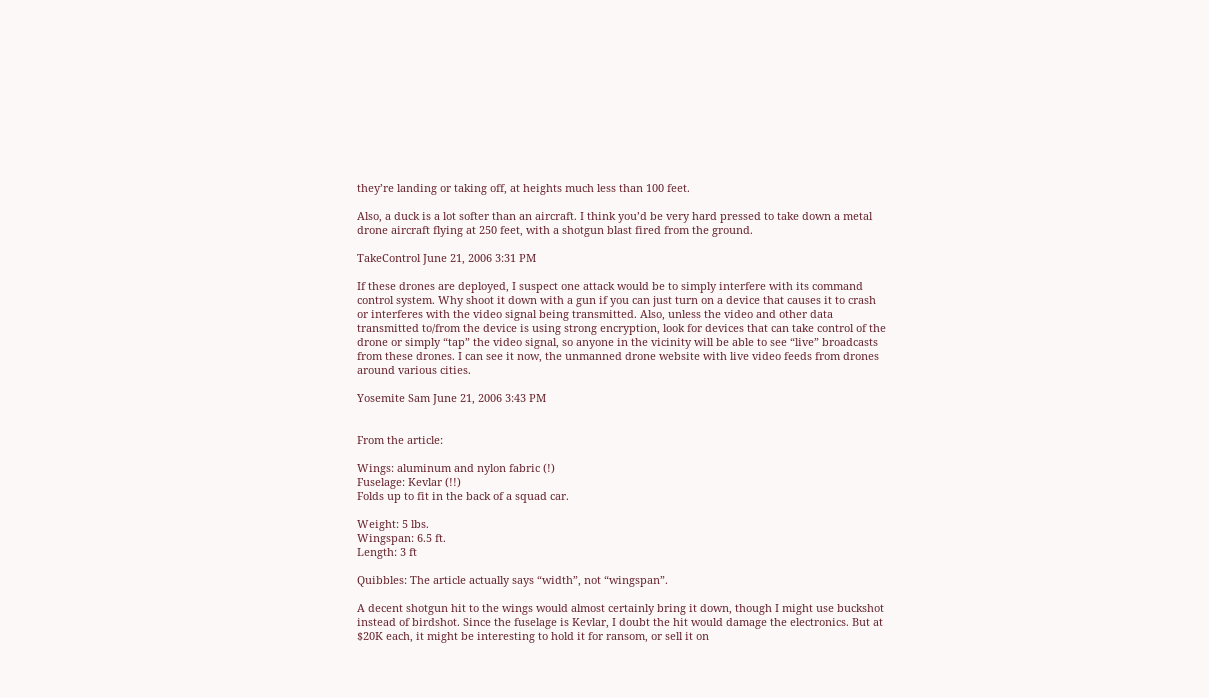they’re landing or taking off, at heights much less than 100 feet.

Also, a duck is a lot softer than an aircraft. I think you’d be very hard pressed to take down a metal drone aircraft flying at 250 feet, with a shotgun blast fired from the ground.

TakeControl June 21, 2006 3:31 PM

If these drones are deployed, I suspect one attack would be to simply interfere with its command control system. Why shoot it down with a gun if you can just turn on a device that causes it to crash or interferes with the video signal being transmitted. Also, unless the video and other data transmitted to/from the device is using strong encryption, look for devices that can take control of the drone or simply “tap” the video signal, so anyone in the vicinity will be able to see “live” broadcasts from these drones. I can see it now, the unmanned drone website with live video feeds from drones around various cities.

Yosemite Sam June 21, 2006 3:43 PM


From the article:

Wings: aluminum and nylon fabric (!)
Fuselage: Kevlar (!!)
Folds up to fit in the back of a squad car.

Weight: 5 lbs.
Wingspan: 6.5 ft.
Length: 3 ft

Quibbles: The article actually says “width”, not “wingspan”.

A decent shotgun hit to the wings would almost certainly bring it down, though I might use buckshot instead of birdshot. Since the fuselage is Kevlar, I doubt the hit would damage the electronics. But at $20K each, it might be interesting to hold it for ransom, or sell it on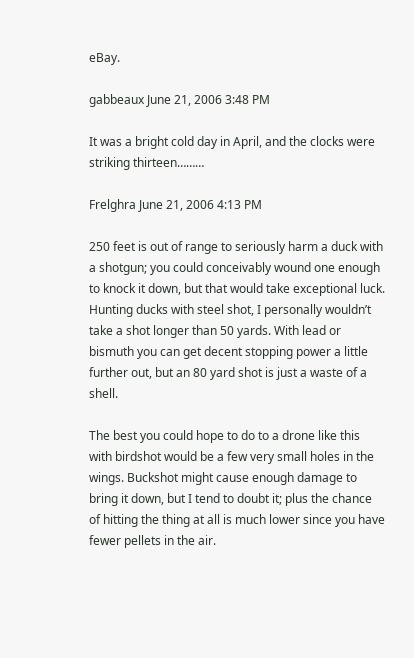eBay.

gabbeaux June 21, 2006 3:48 PM

It was a bright cold day in April, and the clocks were striking thirteen………

Frelghra June 21, 2006 4:13 PM

250 feet is out of range to seriously harm a duck with a shotgun; you could conceivably wound one enough to knock it down, but that would take exceptional luck. Hunting ducks with steel shot, I personally wouldn’t take a shot longer than 50 yards. With lead or bismuth you can get decent stopping power a little further out, but an 80 yard shot is just a waste of a shell.

The best you could hope to do to a drone like this with birdshot would be a few very small holes in the wings. Buckshot might cause enough damage to bring it down, but I tend to doubt it; plus the chance of hitting the thing at all is much lower since you have fewer pellets in the air.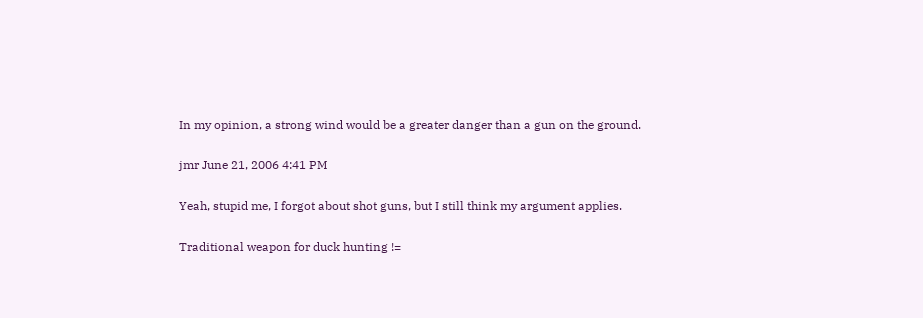In my opinion, a strong wind would be a greater danger than a gun on the ground.

jmr June 21, 2006 4:41 PM

Yeah, stupid me, I forgot about shot guns, but I still think my argument applies.

Traditional weapon for duck hunting !=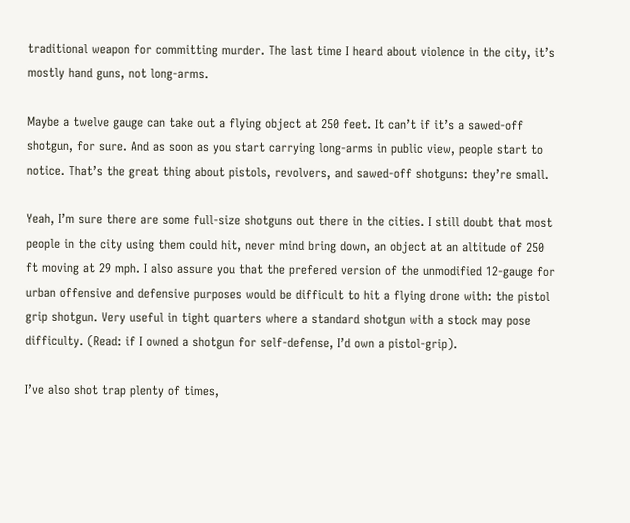traditional weapon for committing murder. The last time I heard about violence in the city, it’s mostly hand guns, not long-arms.

Maybe a twelve gauge can take out a flying object at 250 feet. It can’t if it’s a sawed-off shotgun, for sure. And as soon as you start carrying long-arms in public view, people start to notice. That’s the great thing about pistols, revolvers, and sawed-off shotguns: they’re small.

Yeah, I’m sure there are some full-size shotguns out there in the cities. I still doubt that most people in the city using them could hit, never mind bring down, an object at an altitude of 250 ft moving at 29 mph. I also assure you that the prefered version of the unmodified 12-gauge for urban offensive and defensive purposes would be difficult to hit a flying drone with: the pistol grip shotgun. Very useful in tight quarters where a standard shotgun with a stock may pose difficulty. (Read: if I owned a shotgun for self-defense, I’d own a pistol-grip).

I’ve also shot trap plenty of times,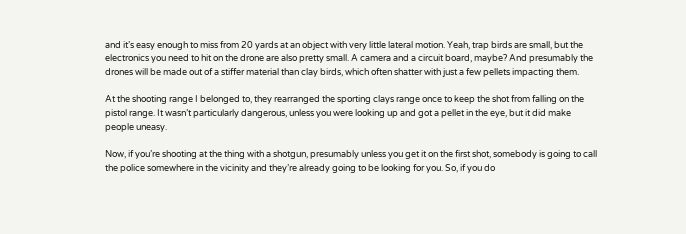and it’s easy enough to miss from 20 yards at an object with very little lateral motion. Yeah, trap birds are small, but the electronics you need to hit on the drone are also pretty small. A camera and a circuit board, maybe? And presumably the drones will be made out of a stiffer material than clay birds, which often shatter with just a few pellets impacting them.

At the shooting range I belonged to, they rearranged the sporting clays range once to keep the shot from falling on the pistol range. It wasn’t particularly dangerous, unless you were looking up and got a pellet in the eye, but it did make people uneasy.

Now, if you’re shooting at the thing with a shotgun, presumably unless you get it on the first shot, somebody is going to call the police somewhere in the vicinity and they’re already going to be looking for you. So, if you do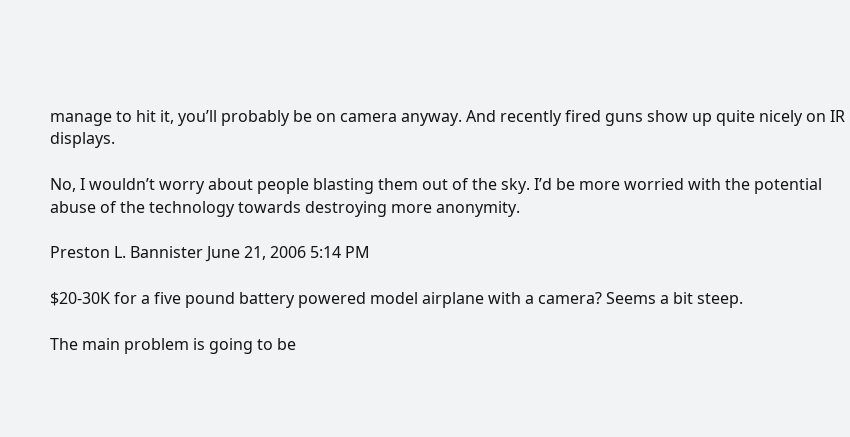manage to hit it, you’ll probably be on camera anyway. And recently fired guns show up quite nicely on IR displays.

No, I wouldn’t worry about people blasting them out of the sky. I’d be more worried with the potential abuse of the technology towards destroying more anonymity.

Preston L. Bannister June 21, 2006 5:14 PM

$20-30K for a five pound battery powered model airplane with a camera? Seems a bit steep.

The main problem is going to be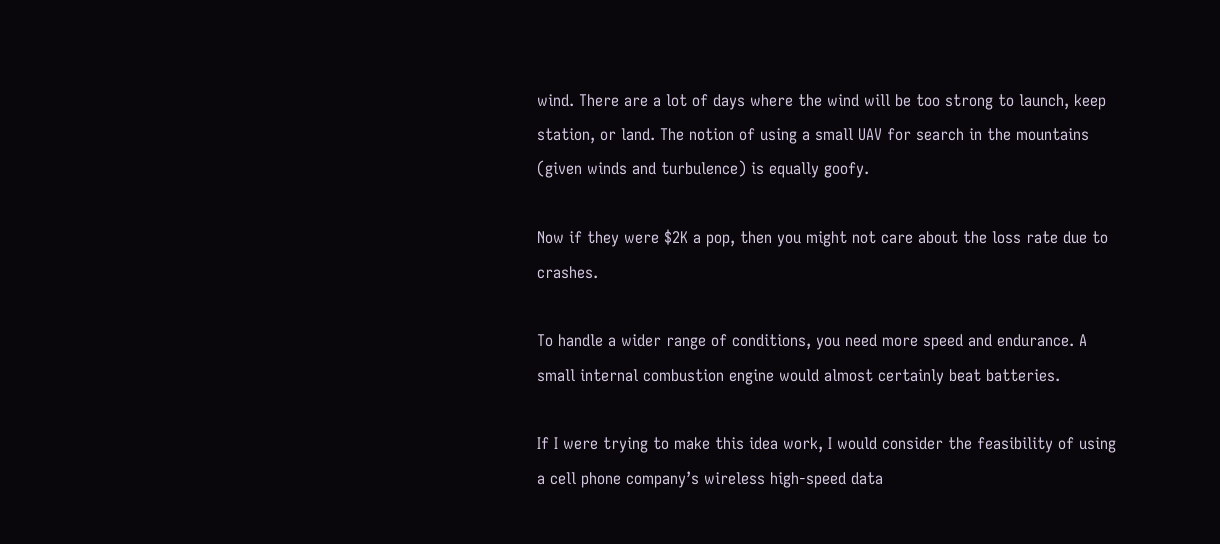wind. There are a lot of days where the wind will be too strong to launch, keep station, or land. The notion of using a small UAV for search in the mountains (given winds and turbulence) is equally goofy.

Now if they were $2K a pop, then you might not care about the loss rate due to crashes.

To handle a wider range of conditions, you need more speed and endurance. A small internal combustion engine would almost certainly beat batteries.

If I were trying to make this idea work, I would consider the feasibility of using a cell phone company’s wireless high-speed data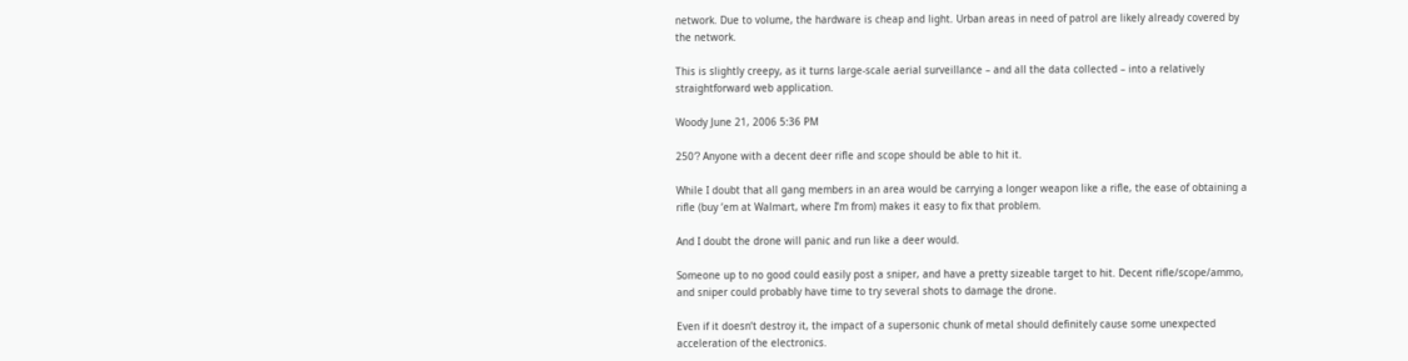network. Due to volume, the hardware is cheap and light. Urban areas in need of patrol are likely already covered by the network.

This is slightly creepy, as it turns large-scale aerial surveillance – and all the data collected – into a relatively straightforward web application.

Woody June 21, 2006 5:36 PM

250′? Anyone with a decent deer rifle and scope should be able to hit it.

While I doubt that all gang members in an area would be carrying a longer weapon like a rifle, the ease of obtaining a rifle (buy ’em at Walmart, where I’m from) makes it easy to fix that problem.

And I doubt the drone will panic and run like a deer would.

Someone up to no good could easily post a sniper, and have a pretty sizeable target to hit. Decent rifle/scope/ammo, and sniper could probably have time to try several shots to damage the drone.

Even if it doesn’t destroy it, the impact of a supersonic chunk of metal should definitely cause some unexpected acceleration of the electronics.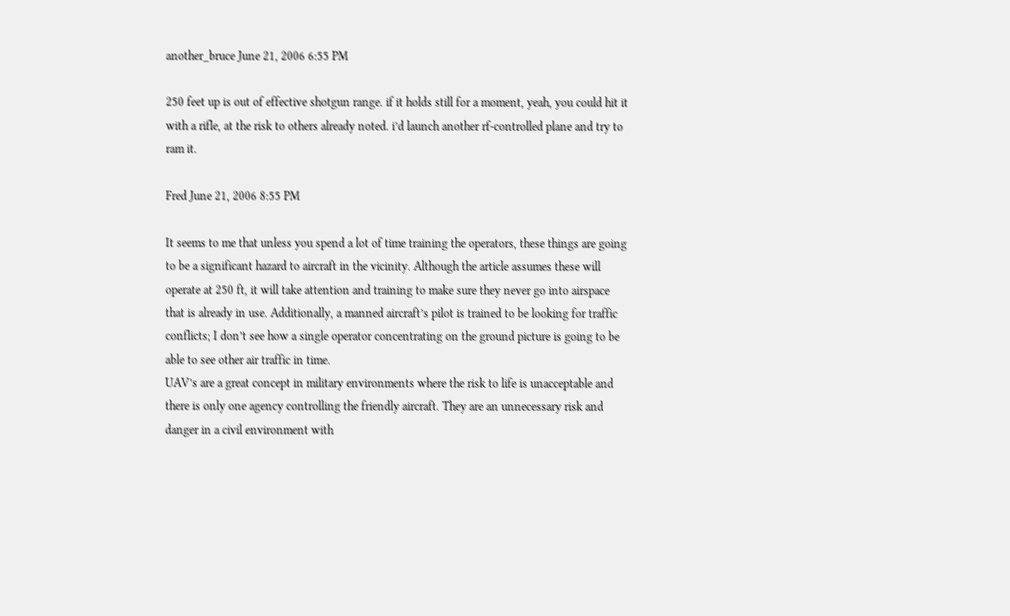another_bruce June 21, 2006 6:55 PM

250 feet up is out of effective shotgun range. if it holds still for a moment, yeah, you could hit it with a rifle, at the risk to others already noted. i’d launch another rf-controlled plane and try to ram it.

Fred June 21, 2006 8:55 PM

It seems to me that unless you spend a lot of time training the operators, these things are going to be a significant hazard to aircraft in the vicinity. Although the article assumes these will operate at 250 ft, it will take attention and training to make sure they never go into airspace that is already in use. Additionally, a manned aircraft’s pilot is trained to be looking for traffic conflicts; I don’t see how a single operator concentrating on the ground picture is going to be able to see other air traffic in time.
UAV’s are a great concept in military environments where the risk to life is unacceptable and there is only one agency controlling the friendly aircraft. They are an unnecessary risk and danger in a civil environment with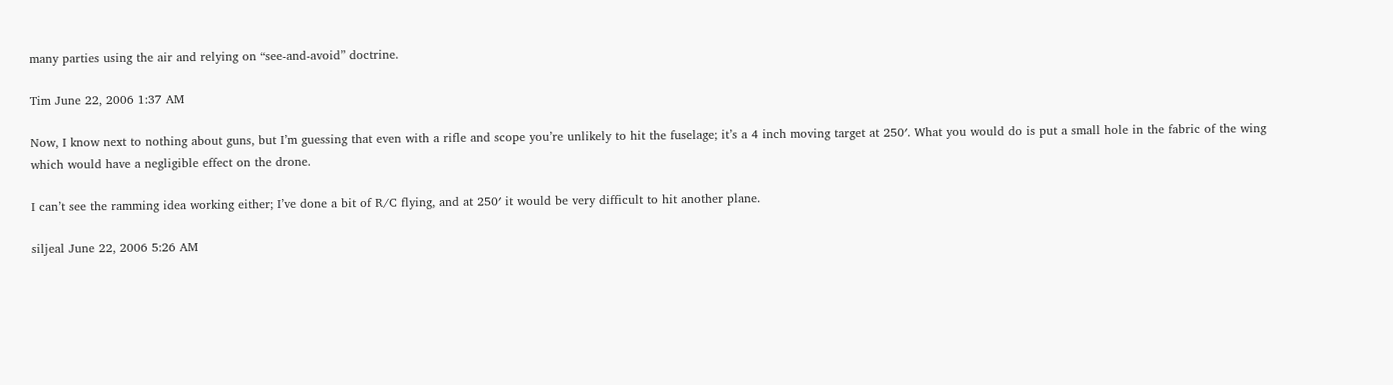many parties using the air and relying on “see-and-avoid” doctrine.

Tim June 22, 2006 1:37 AM

Now, I know next to nothing about guns, but I’m guessing that even with a rifle and scope you’re unlikely to hit the fuselage; it’s a 4 inch moving target at 250′. What you would do is put a small hole in the fabric of the wing which would have a negligible effect on the drone.

I can’t see the ramming idea working either; I’ve done a bit of R/C flying, and at 250′ it would be very difficult to hit another plane.

siljeal June 22, 2006 5:26 AM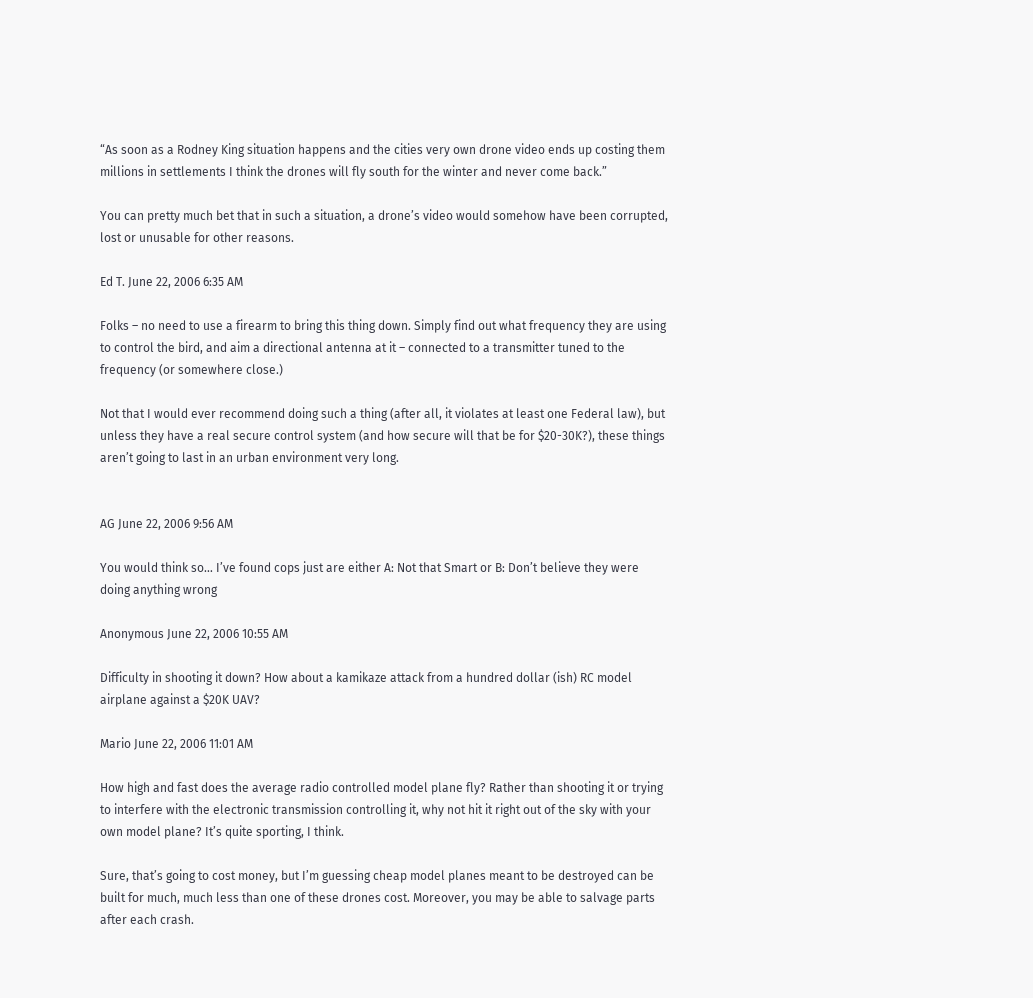“As soon as a Rodney King situation happens and the cities very own drone video ends up costing them millions in settlements I think the drones will fly south for the winter and never come back.”

You can pretty much bet that in such a situation, a drone’s video would somehow have been corrupted, lost or unusable for other reasons.

Ed T. June 22, 2006 6:35 AM

Folks – no need to use a firearm to bring this thing down. Simply find out what frequency they are using to control the bird, and aim a directional antenna at it – connected to a transmitter tuned to the frequency (or somewhere close.)

Not that I would ever recommend doing such a thing (after all, it violates at least one Federal law), but unless they have a real secure control system (and how secure will that be for $20-30K?), these things aren’t going to last in an urban environment very long.


AG June 22, 2006 9:56 AM

You would think so… I’ve found cops just are either A: Not that Smart or B: Don’t believe they were doing anything wrong

Anonymous June 22, 2006 10:55 AM

Difficulty in shooting it down? How about a kamikaze attack from a hundred dollar (ish) RC model airplane against a $20K UAV?

Mario June 22, 2006 11:01 AM

How high and fast does the average radio controlled model plane fly? Rather than shooting it or trying to interfere with the electronic transmission controlling it, why not hit it right out of the sky with your own model plane? It’s quite sporting, I think.

Sure, that’s going to cost money, but I’m guessing cheap model planes meant to be destroyed can be built for much, much less than one of these drones cost. Moreover, you may be able to salvage parts after each crash.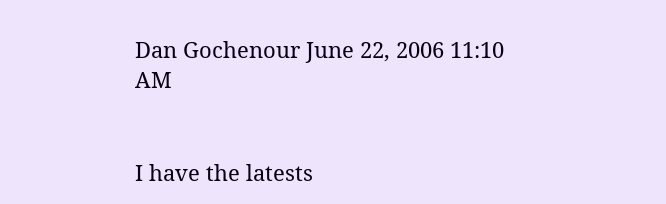Dan Gochenour June 22, 2006 11:10 AM


I have the latests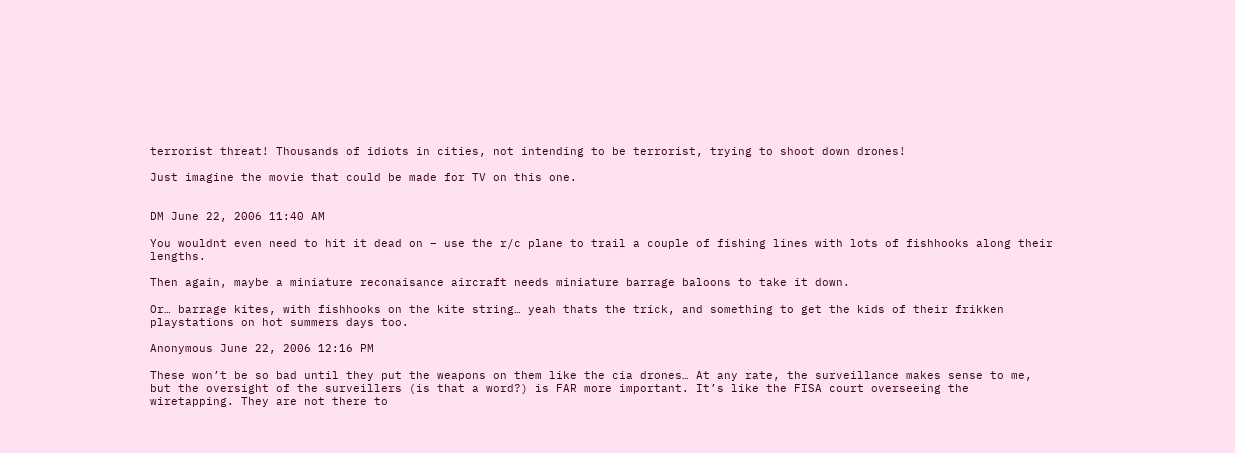terrorist threat! Thousands of idiots in cities, not intending to be terrorist, trying to shoot down drones!

Just imagine the movie that could be made for TV on this one.


DM June 22, 2006 11:40 AM

You wouldnt even need to hit it dead on – use the r/c plane to trail a couple of fishing lines with lots of fishhooks along their lengths.

Then again, maybe a miniature reconaisance aircraft needs miniature barrage baloons to take it down.

Or… barrage kites, with fishhooks on the kite string… yeah thats the trick, and something to get the kids of their frikken playstations on hot summers days too.

Anonymous June 22, 2006 12:16 PM

These won’t be so bad until they put the weapons on them like the cia drones… At any rate, the surveillance makes sense to me, but the oversight of the surveillers (is that a word?) is FAR more important. It’s like the FISA court overseeing the wiretapping. They are not there to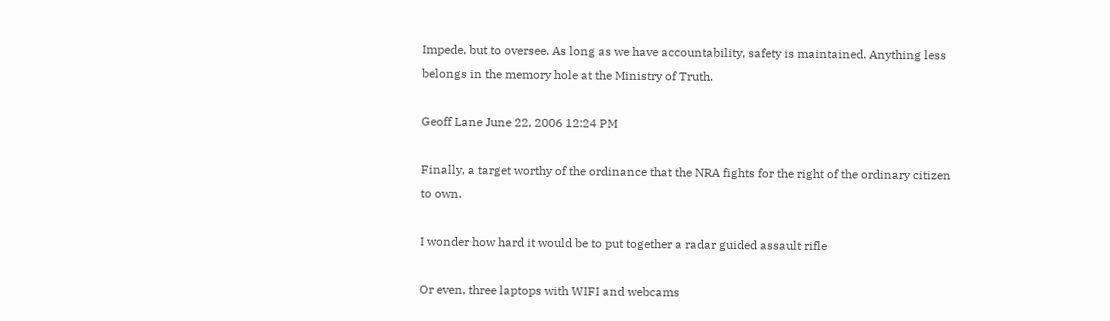Impede, but to oversee. As long as we have accountability, safety is maintained. Anything less belongs in the memory hole at the Ministry of Truth.

Geoff Lane June 22, 2006 12:24 PM

Finally, a target worthy of the ordinance that the NRA fights for the right of the ordinary citizen to own.

I wonder how hard it would be to put together a radar guided assault rifle

Or even, three laptops with WIFI and webcams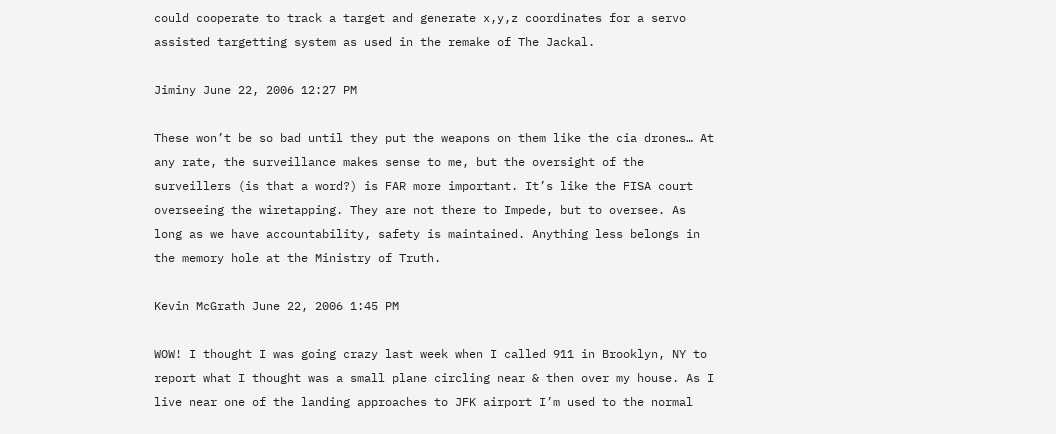could cooperate to track a target and generate x,y,z coordinates for a servo assisted targetting system as used in the remake of The Jackal.

Jiminy June 22, 2006 12:27 PM

These won’t be so bad until they put the weapons on them like the cia drones… At any rate, the surveillance makes sense to me, but the oversight of the surveillers (is that a word?) is FAR more important. It’s like the FISA court overseeing the wiretapping. They are not there to Impede, but to oversee. As long as we have accountability, safety is maintained. Anything less belongs in the memory hole at the Ministry of Truth.

Kevin McGrath June 22, 2006 1:45 PM

WOW! I thought I was going crazy last week when I called 911 in Brooklyn, NY to report what I thought was a small plane circling near & then over my house. As I live near one of the landing approaches to JFK airport I’m used to the normal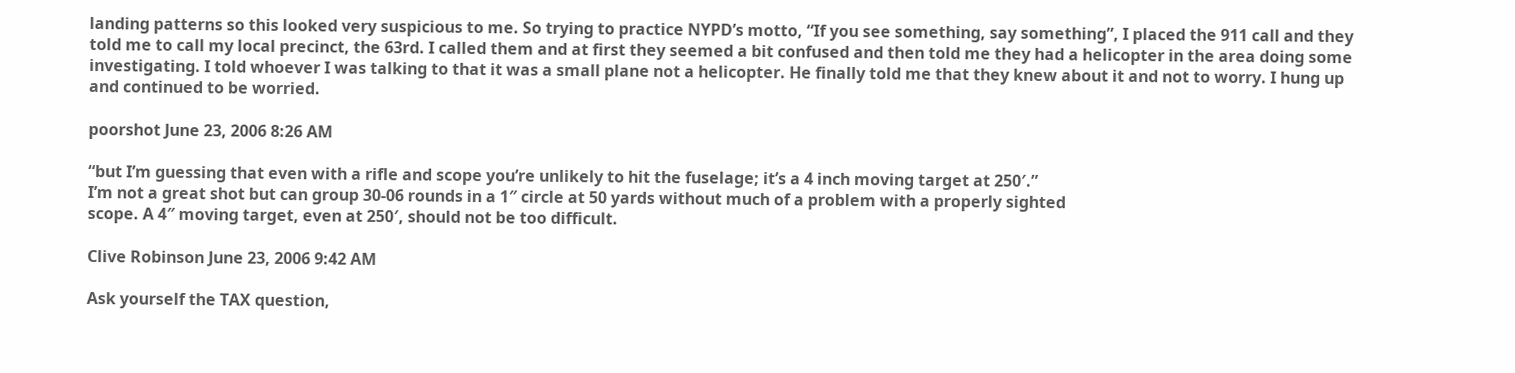landing patterns so this looked very suspicious to me. So trying to practice NYPD’s motto, “If you see something, say something”, I placed the 911 call and they told me to call my local precinct, the 63rd. I called them and at first they seemed a bit confused and then told me they had a helicopter in the area doing some investigating. I told whoever I was talking to that it was a small plane not a helicopter. He finally told me that they knew about it and not to worry. I hung up and continued to be worried.

poorshot June 23, 2006 8:26 AM

“but I’m guessing that even with a rifle and scope you’re unlikely to hit the fuselage; it’s a 4 inch moving target at 250′.”
I’m not a great shot but can group 30-06 rounds in a 1″ circle at 50 yards without much of a problem with a properly sighted
scope. A 4″ moving target, even at 250′, should not be too difficult.

Clive Robinson June 23, 2006 9:42 AM

Ask yourself the TAX question,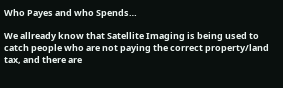Who Payes and who Spends…

We allready know that Satellite Imaging is being used to catch people who are not paying the correct property/land tax, and there are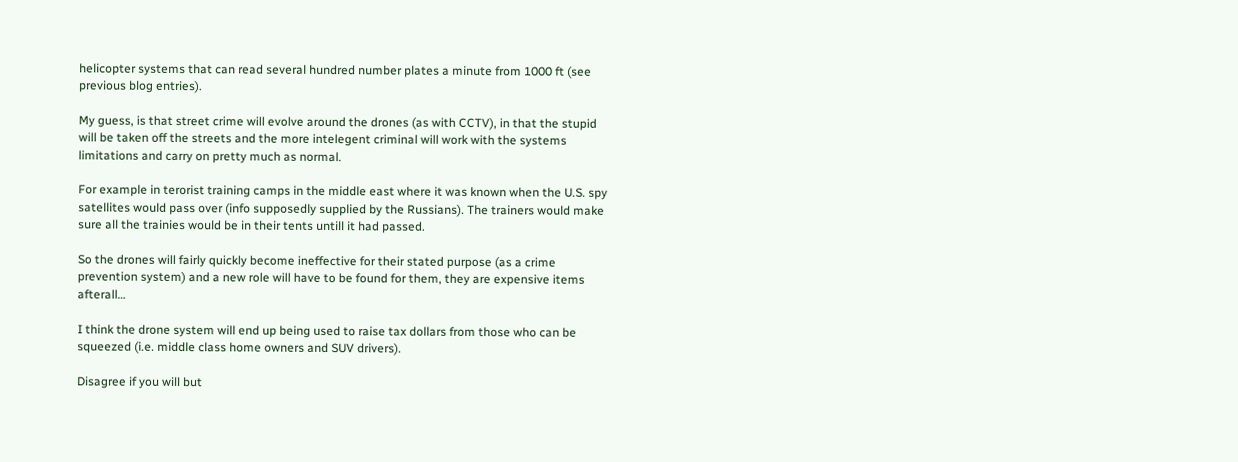helicopter systems that can read several hundred number plates a minute from 1000 ft (see previous blog entries).

My guess, is that street crime will evolve around the drones (as with CCTV), in that the stupid will be taken off the streets and the more intelegent criminal will work with the systems limitations and carry on pretty much as normal.

For example in terorist training camps in the middle east where it was known when the U.S. spy satellites would pass over (info supposedly supplied by the Russians). The trainers would make sure all the trainies would be in their tents untill it had passed.

So the drones will fairly quickly become ineffective for their stated purpose (as a crime prevention system) and a new role will have to be found for them, they are expensive items afterall…

I think the drone system will end up being used to raise tax dollars from those who can be squeezed (i.e. middle class home owners and SUV drivers).

Disagree if you will but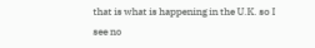that is what is happening in the U.K. so I see no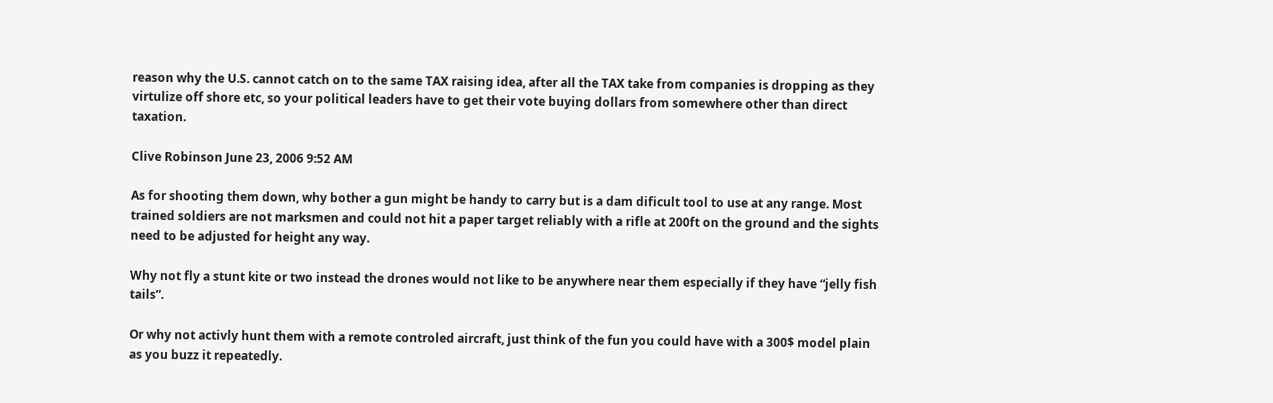reason why the U.S. cannot catch on to the same TAX raising idea, after all the TAX take from companies is dropping as they virtulize off shore etc, so your political leaders have to get their vote buying dollars from somewhere other than direct taxation.

Clive Robinson June 23, 2006 9:52 AM

As for shooting them down, why bother a gun might be handy to carry but is a dam dificult tool to use at any range. Most trained soldiers are not marksmen and could not hit a paper target reliably with a rifle at 200ft on the ground and the sights need to be adjusted for height any way.

Why not fly a stunt kite or two instead the drones would not like to be anywhere near them especially if they have “jelly fish tails”.

Or why not activly hunt them with a remote controled aircraft, just think of the fun you could have with a 300$ model plain as you buzz it repeatedly.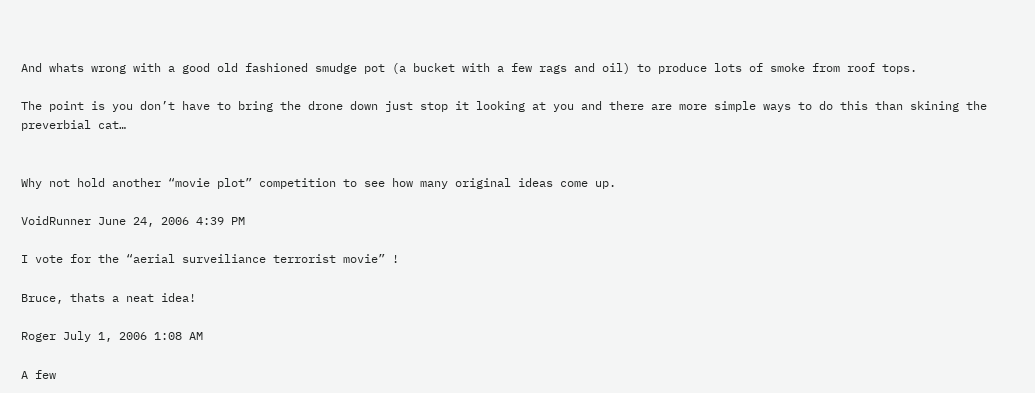And whats wrong with a good old fashioned smudge pot (a bucket with a few rags and oil) to produce lots of smoke from roof tops.

The point is you don’t have to bring the drone down just stop it looking at you and there are more simple ways to do this than skining the preverbial cat…


Why not hold another “movie plot” competition to see how many original ideas come up.

VoidRunner June 24, 2006 4:39 PM

I vote for the “aerial surveiliance terrorist movie” !

Bruce, thats a neat idea!

Roger July 1, 2006 1:08 AM

A few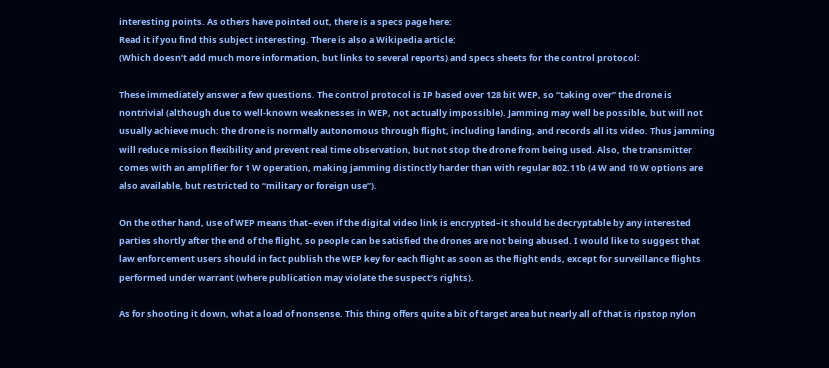interesting points. As others have pointed out, there is a specs page here:
Read it if you find this subject interesting. There is also a Wikipedia article:
(Which doesn’t add much more information, but links to several reports) and specs sheets for the control protocol:

These immediately answer a few questions. The control protocol is IP based over 128 bit WEP, so “taking over” the drone is nontrivial (although due to well-known weaknesses in WEP, not actually impossible). Jamming may well be possible, but will not usually achieve much: the drone is normally autonomous through flight, including landing, and records all its video. Thus jamming will reduce mission flexibility and prevent real time observation, but not stop the drone from being used. Also, the transmitter comes with an amplifier for 1 W operation, making jamming distinctly harder than with regular 802.11b (4 W and 10 W options are also available, but restricted to “military or foreign use”).

On the other hand, use of WEP means that–even if the digital video link is encrypted–it should be decryptable by any interested parties shortly after the end of the flight, so people can be satisfied the drones are not being abused. I would like to suggest that law enforcement users should in fact publish the WEP key for each flight as soon as the flight ends, except for surveillance flights performed under warrant (where publication may violate the suspect’s rights).

As for shooting it down, what a load of nonsense. This thing offers quite a bit of target area but nearly all of that is ripstop nylon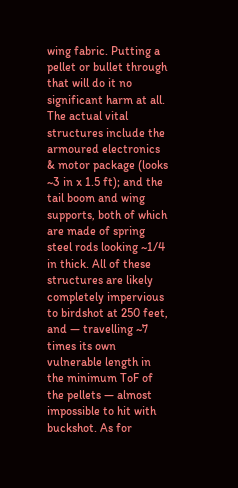wing fabric. Putting a pellet or bullet through that will do it no significant harm at all. The actual vital structures include the armoured electronics & motor package (looks ~3 in x 1.5 ft); and the tail boom and wing supports, both of which are made of spring steel rods looking ~1/4 in thick. All of these structures are likely completely impervious to birdshot at 250 feet, and — travelling ~7 times its own vulnerable length in the minimum ToF of the pellets — almost impossible to hit with buckshot. As for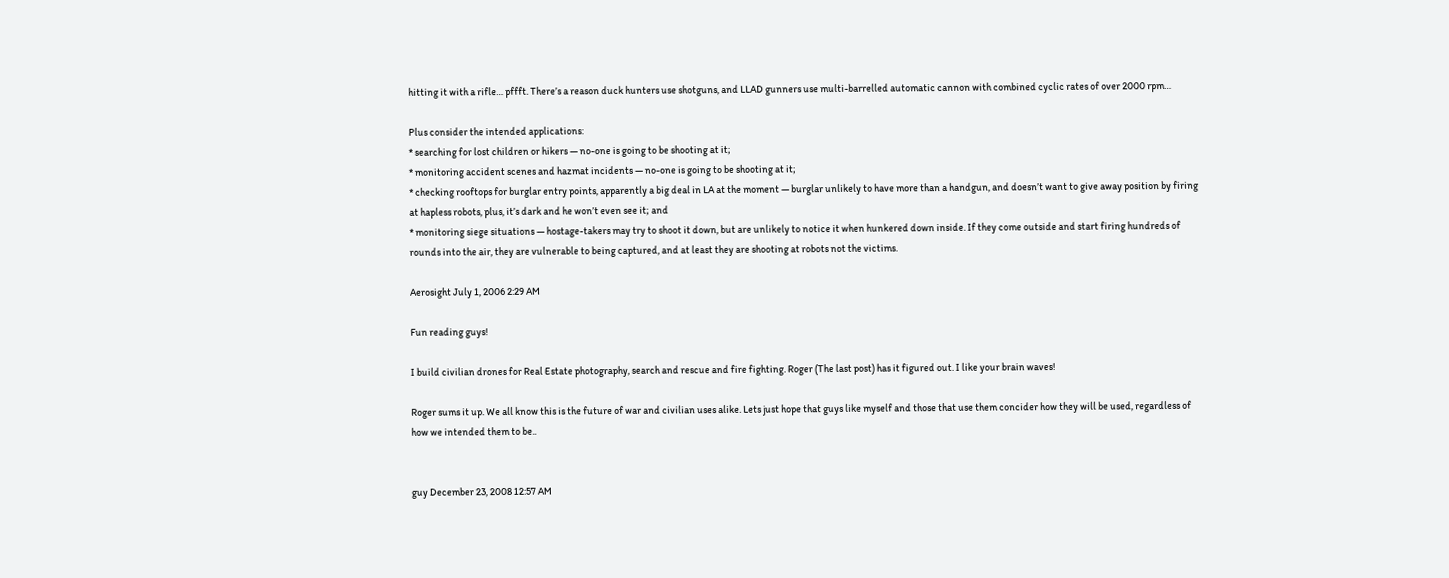hitting it with a rifle… pffft. There’s a reason duck hunters use shotguns, and LLAD gunners use multi-barrelled automatic cannon with combined cyclic rates of over 2000 rpm…

Plus consider the intended applications:
* searching for lost children or hikers — no-one is going to be shooting at it;
* monitoring accident scenes and hazmat incidents — no-one is going to be shooting at it;
* checking rooftops for burglar entry points, apparently a big deal in LA at the moment — burglar unlikely to have more than a handgun, and doesn’t want to give away position by firing at hapless robots, plus, it’s dark and he won’t even see it; and
* monitoring siege situations — hostage-takers may try to shoot it down, but are unlikely to notice it when hunkered down inside. If they come outside and start firing hundreds of rounds into the air, they are vulnerable to being captured, and at least they are shooting at robots not the victims.

Aerosight July 1, 2006 2:29 AM

Fun reading guys!

I build civilian drones for Real Estate photography, search and rescue and fire fighting. Roger (The last post) has it figured out. I like your brain waves!

Roger sums it up. We all know this is the future of war and civilian uses alike. Lets just hope that guys like myself and those that use them concider how they will be used, regardless of how we intended them to be..


guy December 23, 2008 12:57 AM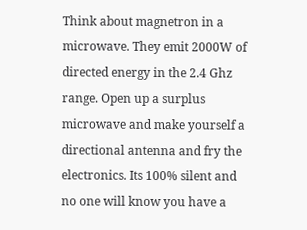Think about magnetron in a microwave. They emit 2000W of directed energy in the 2.4 Ghz range. Open up a surplus microwave and make yourself a directional antenna and fry the electronics. Its 100% silent and no one will know you have a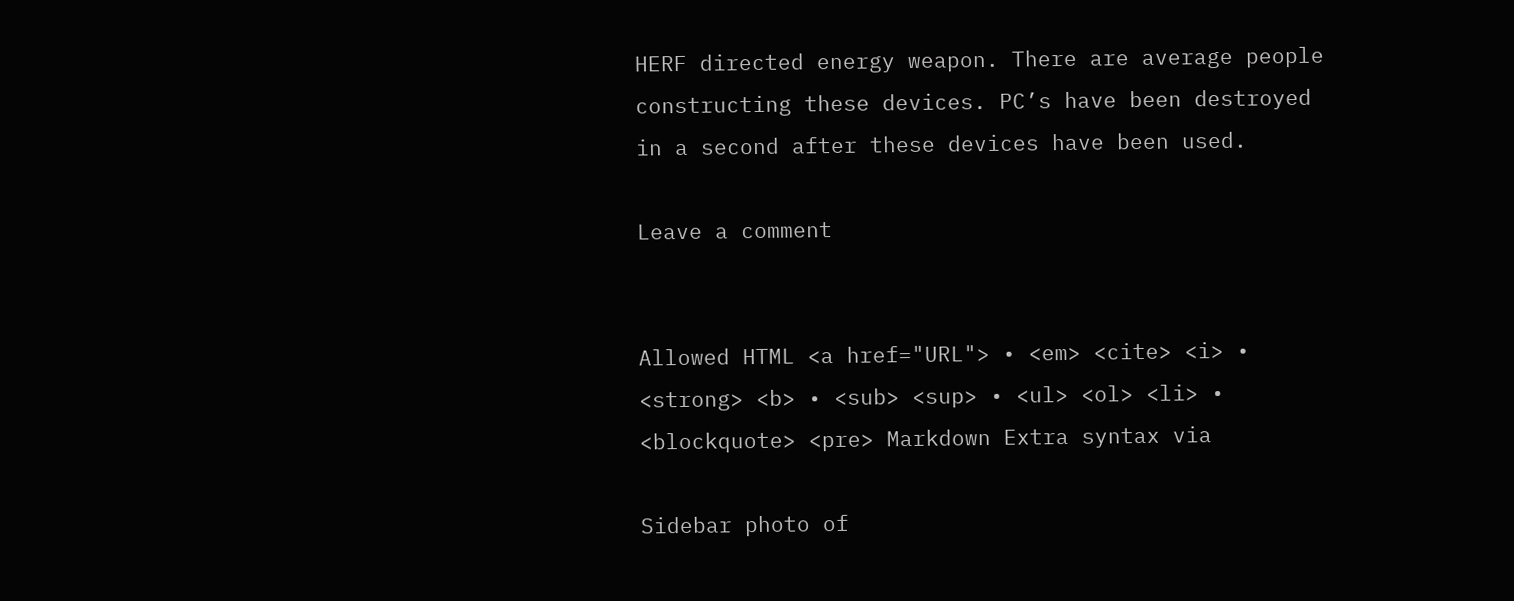HERF directed energy weapon. There are average people constructing these devices. PC’s have been destroyed in a second after these devices have been used.

Leave a comment


Allowed HTML <a href="URL"> • <em> <cite> <i> • <strong> <b> • <sub> <sup> • <ul> <ol> <li> • <blockquote> <pre> Markdown Extra syntax via

Sidebar photo of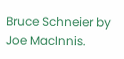Bruce Schneier by Joe MacInnis.